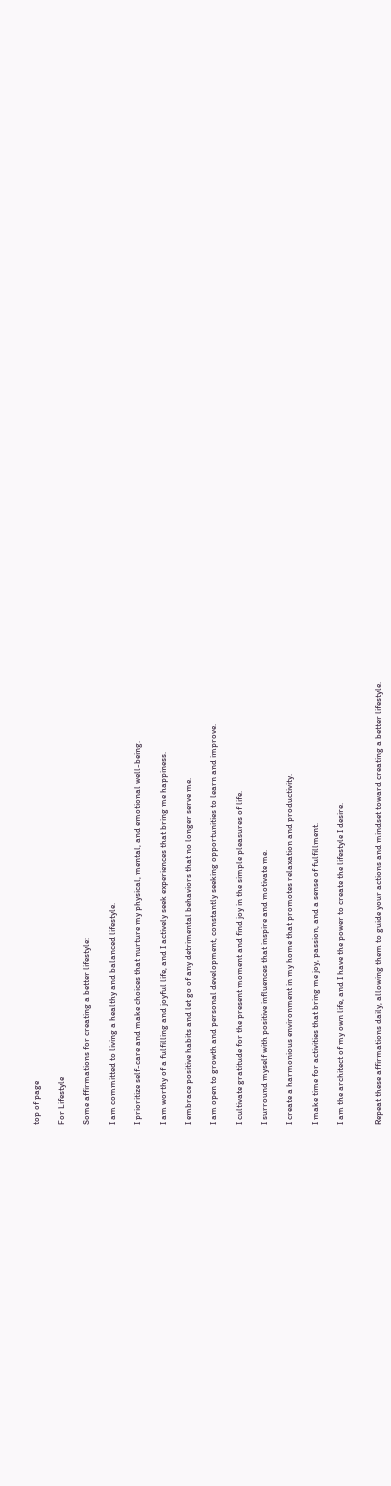top of page

For Lifestyle

Some affirmations for creating a better lifestyle:

I am committed to living a healthy and balanced lifestyle.

I prioritize self-care and make choices that nurture my physical, mental, and emotional well-being.

I am worthy of a fulfilling and joyful life, and I actively seek experiences that bring me happiness.

I embrace positive habits and let go of any detrimental behaviors that no longer serve me.

I am open to growth and personal development, constantly seeking opportunities to learn and improve.

I cultivate gratitude for the present moment and find joy in the simple pleasures of life.

I surround myself with positive influences that inspire and motivate me.

I create a harmonious environment in my home that promotes relaxation and productivity.

I make time for activities that bring me joy, passion, and a sense of fulfillment.

I am the architect of my own life, and I have the power to create the lifestyle I desire.


Repeat these affirmations daily, allowing them to guide your actions and mindset toward creating a better lifestyle.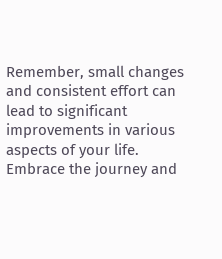Remember, small changes and consistent effort can lead to significant improvements in various aspects of your life. Embrace the journey and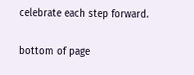celebrate each step forward.

bottom of page